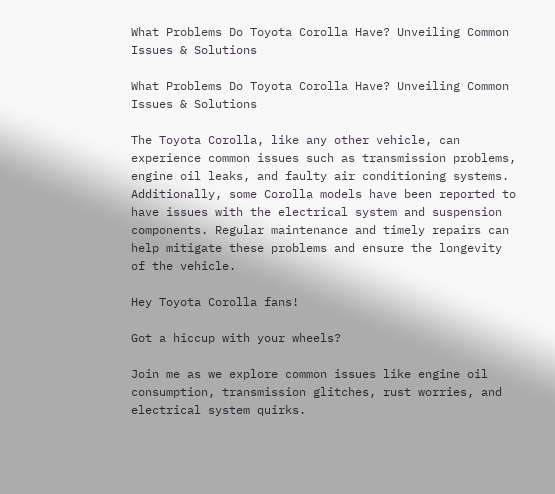What Problems Do Toyota Corolla Have? Unveiling Common Issues & Solutions

What Problems Do Toyota Corolla Have? Unveiling Common Issues & Solutions

The Toyota Corolla, like any other vehicle, can experience common issues such as transmission problems, engine oil leaks, and faulty air conditioning systems. Additionally, some Corolla models have been reported to have issues with the electrical system and suspension components. Regular maintenance and timely repairs can help mitigate these problems and ensure the longevity of the vehicle.

Hey Toyota Corolla fans!

Got a hiccup with your wheels?

Join me as we explore common issues like engine oil consumption, transmission glitches, rust worries, and electrical system quirks.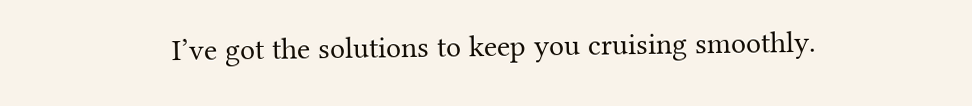I’ve got the solutions to keep you cruising smoothly.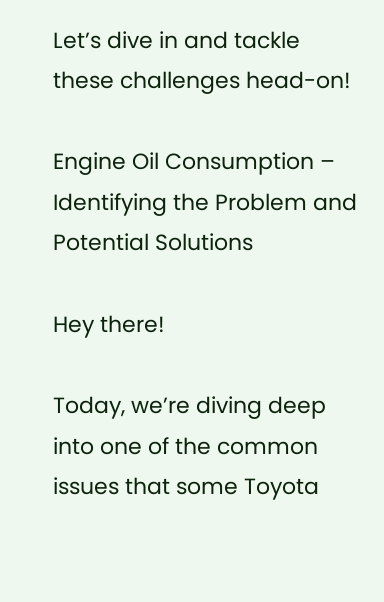Let’s dive in and tackle these challenges head-on!

Engine Oil Consumption – Identifying the Problem and Potential Solutions

Hey there!

Today, we’re diving deep into one of the common issues that some Toyota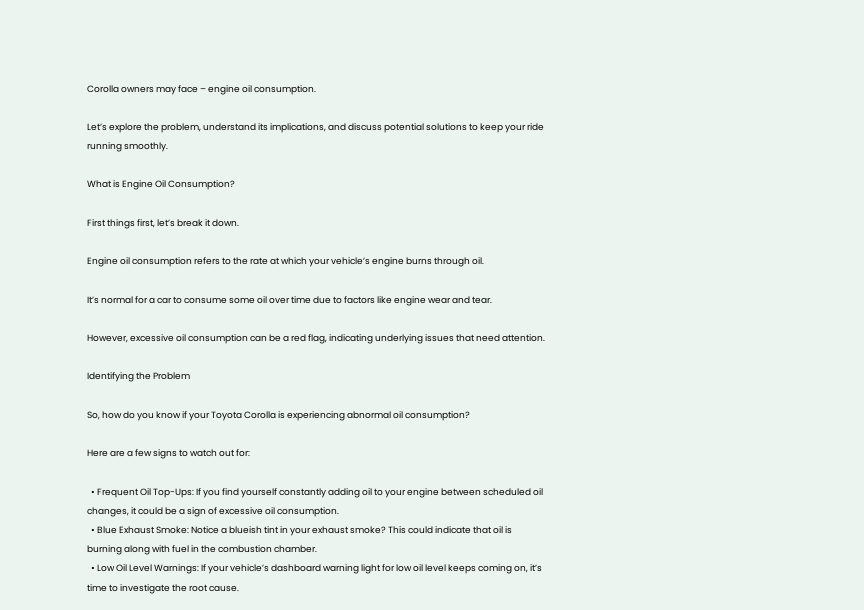Corolla owners may face – engine oil consumption.

Let’s explore the problem, understand its implications, and discuss potential solutions to keep your ride running smoothly.

What is Engine Oil Consumption?

First things first, let’s break it down.

Engine oil consumption refers to the rate at which your vehicle’s engine burns through oil.

It’s normal for a car to consume some oil over time due to factors like engine wear and tear.

However, excessive oil consumption can be a red flag, indicating underlying issues that need attention.

Identifying the Problem

So, how do you know if your Toyota Corolla is experiencing abnormal oil consumption?

Here are a few signs to watch out for:

  • Frequent Oil Top-Ups: If you find yourself constantly adding oil to your engine between scheduled oil changes, it could be a sign of excessive oil consumption.
  • Blue Exhaust Smoke: Notice a blueish tint in your exhaust smoke? This could indicate that oil is burning along with fuel in the combustion chamber.
  • Low Oil Level Warnings: If your vehicle’s dashboard warning light for low oil level keeps coming on, it’s time to investigate the root cause.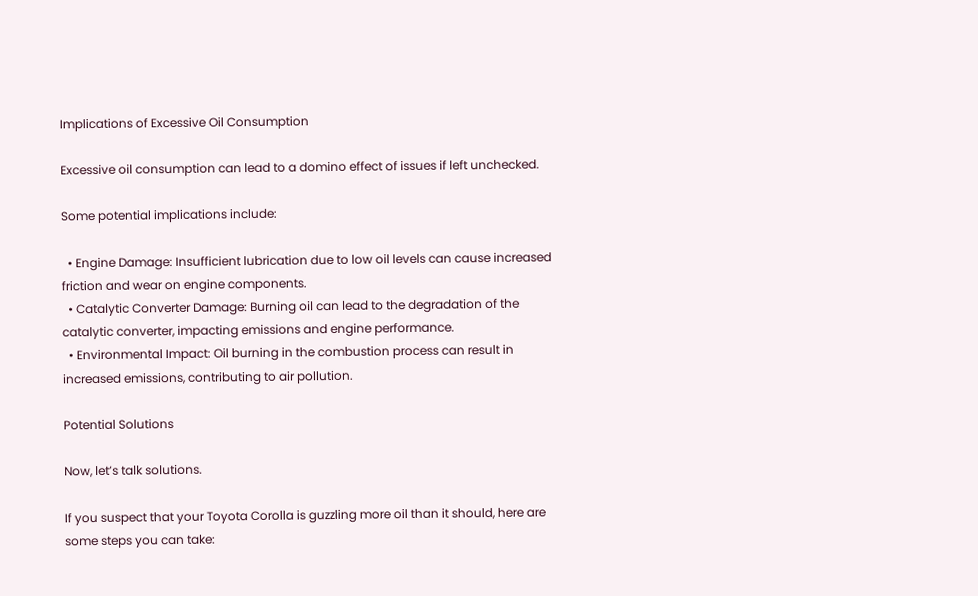Implications of Excessive Oil Consumption

Excessive oil consumption can lead to a domino effect of issues if left unchecked.

Some potential implications include:

  • Engine Damage: Insufficient lubrication due to low oil levels can cause increased friction and wear on engine components.
  • Catalytic Converter Damage: Burning oil can lead to the degradation of the catalytic converter, impacting emissions and engine performance.
  • Environmental Impact: Oil burning in the combustion process can result in increased emissions, contributing to air pollution.

Potential Solutions

Now, let’s talk solutions.

If you suspect that your Toyota Corolla is guzzling more oil than it should, here are some steps you can take: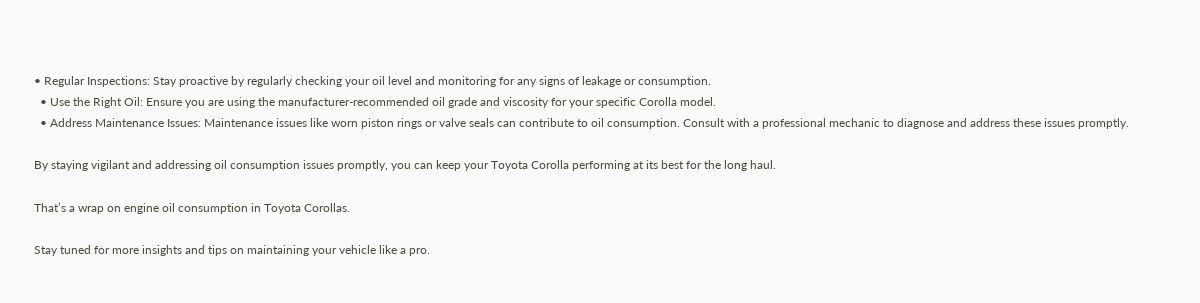• Regular Inspections: Stay proactive by regularly checking your oil level and monitoring for any signs of leakage or consumption.
  • Use the Right Oil: Ensure you are using the manufacturer-recommended oil grade and viscosity for your specific Corolla model.
  • Address Maintenance Issues: Maintenance issues like worn piston rings or valve seals can contribute to oil consumption. Consult with a professional mechanic to diagnose and address these issues promptly.

By staying vigilant and addressing oil consumption issues promptly, you can keep your Toyota Corolla performing at its best for the long haul.

That’s a wrap on engine oil consumption in Toyota Corollas.

Stay tuned for more insights and tips on maintaining your vehicle like a pro.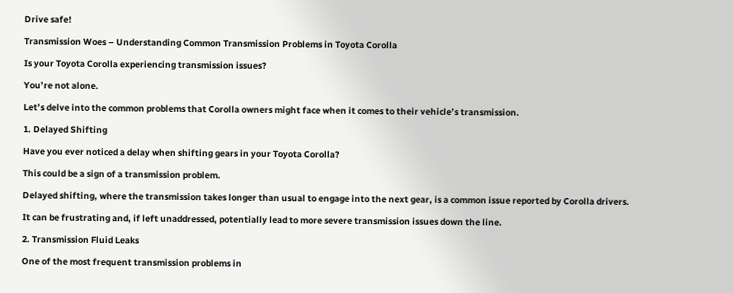Drive safe!

Transmission Woes – Understanding Common Transmission Problems in Toyota Corolla

Is your Toyota Corolla experiencing transmission issues?

You’re not alone.

Let’s delve into the common problems that Corolla owners might face when it comes to their vehicle’s transmission.

1. Delayed Shifting

Have you ever noticed a delay when shifting gears in your Toyota Corolla?

This could be a sign of a transmission problem.

Delayed shifting, where the transmission takes longer than usual to engage into the next gear, is a common issue reported by Corolla drivers.

It can be frustrating and, if left unaddressed, potentially lead to more severe transmission issues down the line.

2. Transmission Fluid Leaks

One of the most frequent transmission problems in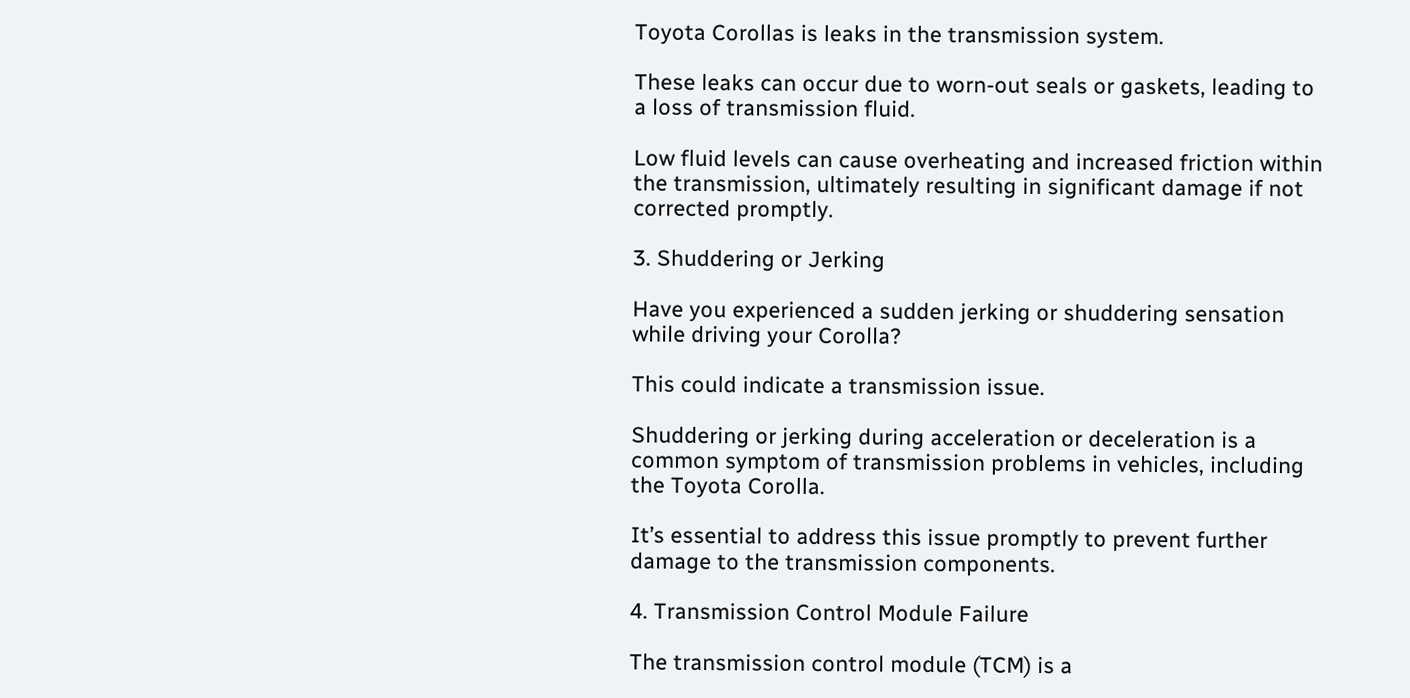Toyota Corollas is leaks in the transmission system.

These leaks can occur due to worn-out seals or gaskets, leading to a loss of transmission fluid.

Low fluid levels can cause overheating and increased friction within the transmission, ultimately resulting in significant damage if not corrected promptly.

3. Shuddering or Jerking

Have you experienced a sudden jerking or shuddering sensation while driving your Corolla?

This could indicate a transmission issue.

Shuddering or jerking during acceleration or deceleration is a common symptom of transmission problems in vehicles, including the Toyota Corolla.

It’s essential to address this issue promptly to prevent further damage to the transmission components.

4. Transmission Control Module Failure

The transmission control module (TCM) is a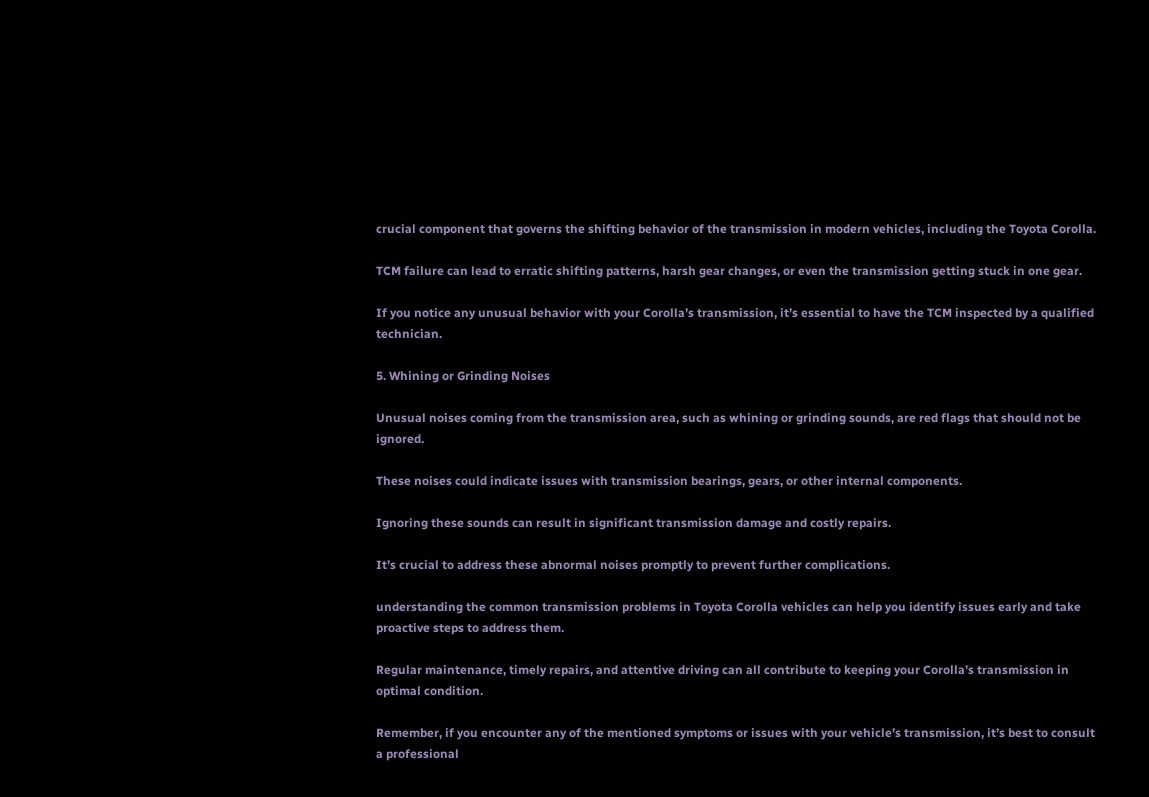crucial component that governs the shifting behavior of the transmission in modern vehicles, including the Toyota Corolla.

TCM failure can lead to erratic shifting patterns, harsh gear changes, or even the transmission getting stuck in one gear.

If you notice any unusual behavior with your Corolla’s transmission, it’s essential to have the TCM inspected by a qualified technician.

5. Whining or Grinding Noises

Unusual noises coming from the transmission area, such as whining or grinding sounds, are red flags that should not be ignored.

These noises could indicate issues with transmission bearings, gears, or other internal components.

Ignoring these sounds can result in significant transmission damage and costly repairs.

It’s crucial to address these abnormal noises promptly to prevent further complications.

understanding the common transmission problems in Toyota Corolla vehicles can help you identify issues early and take proactive steps to address them.

Regular maintenance, timely repairs, and attentive driving can all contribute to keeping your Corolla’s transmission in optimal condition.

Remember, if you encounter any of the mentioned symptoms or issues with your vehicle’s transmission, it’s best to consult a professional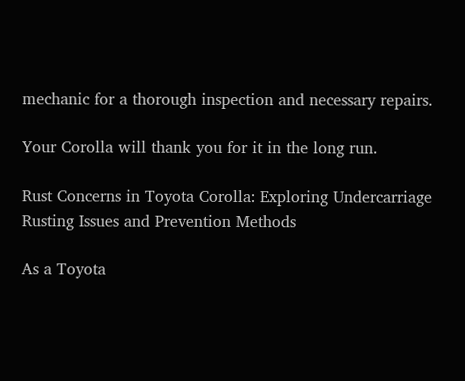mechanic for a thorough inspection and necessary repairs.

Your Corolla will thank you for it in the long run.

Rust Concerns in Toyota Corolla: Exploring Undercarriage Rusting Issues and Prevention Methods

As a Toyota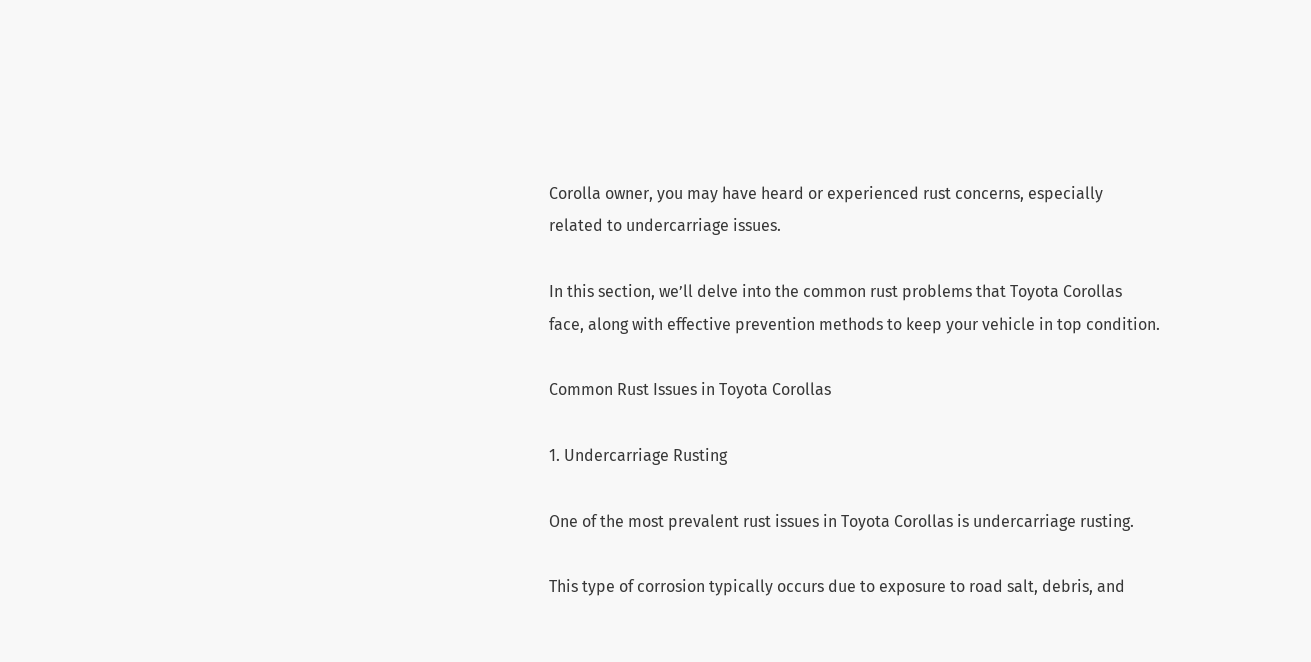Corolla owner, you may have heard or experienced rust concerns, especially related to undercarriage issues.

In this section, we’ll delve into the common rust problems that Toyota Corollas face, along with effective prevention methods to keep your vehicle in top condition.

Common Rust Issues in Toyota Corollas

1. Undercarriage Rusting

One of the most prevalent rust issues in Toyota Corollas is undercarriage rusting.

This type of corrosion typically occurs due to exposure to road salt, debris, and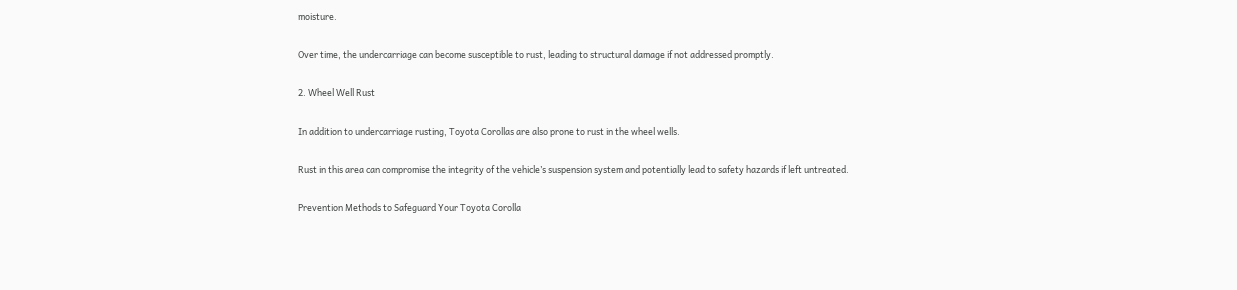moisture.

Over time, the undercarriage can become susceptible to rust, leading to structural damage if not addressed promptly.

2. Wheel Well Rust

In addition to undercarriage rusting, Toyota Corollas are also prone to rust in the wheel wells.

Rust in this area can compromise the integrity of the vehicle’s suspension system and potentially lead to safety hazards if left untreated.

Prevention Methods to Safeguard Your Toyota Corolla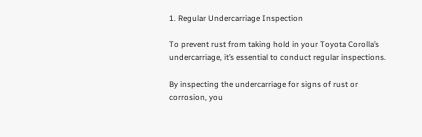1. Regular Undercarriage Inspection

To prevent rust from taking hold in your Toyota Corolla’s undercarriage, it’s essential to conduct regular inspections.

By inspecting the undercarriage for signs of rust or corrosion, you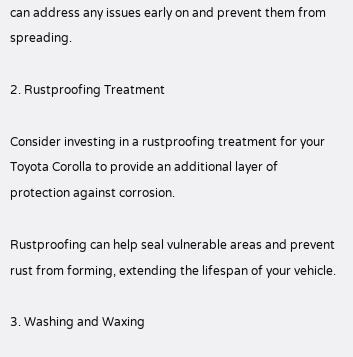can address any issues early on and prevent them from spreading.

2. Rustproofing Treatment

Consider investing in a rustproofing treatment for your Toyota Corolla to provide an additional layer of protection against corrosion.

Rustproofing can help seal vulnerable areas and prevent rust from forming, extending the lifespan of your vehicle.

3. Washing and Waxing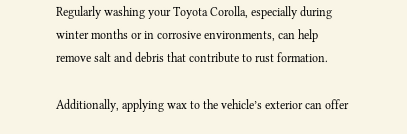Regularly washing your Toyota Corolla, especially during winter months or in corrosive environments, can help remove salt and debris that contribute to rust formation.

Additionally, applying wax to the vehicle’s exterior can offer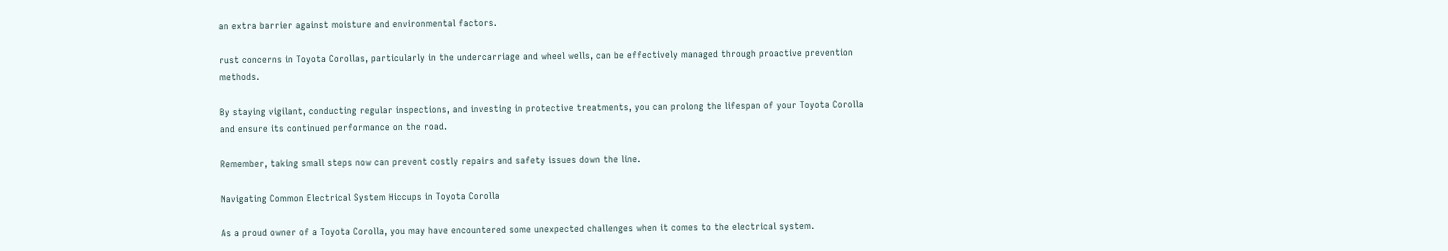an extra barrier against moisture and environmental factors.

rust concerns in Toyota Corollas, particularly in the undercarriage and wheel wells, can be effectively managed through proactive prevention methods.

By staying vigilant, conducting regular inspections, and investing in protective treatments, you can prolong the lifespan of your Toyota Corolla and ensure its continued performance on the road.

Remember, taking small steps now can prevent costly repairs and safety issues down the line.

Navigating Common Electrical System Hiccups in Toyota Corolla

As a proud owner of a Toyota Corolla, you may have encountered some unexpected challenges when it comes to the electrical system.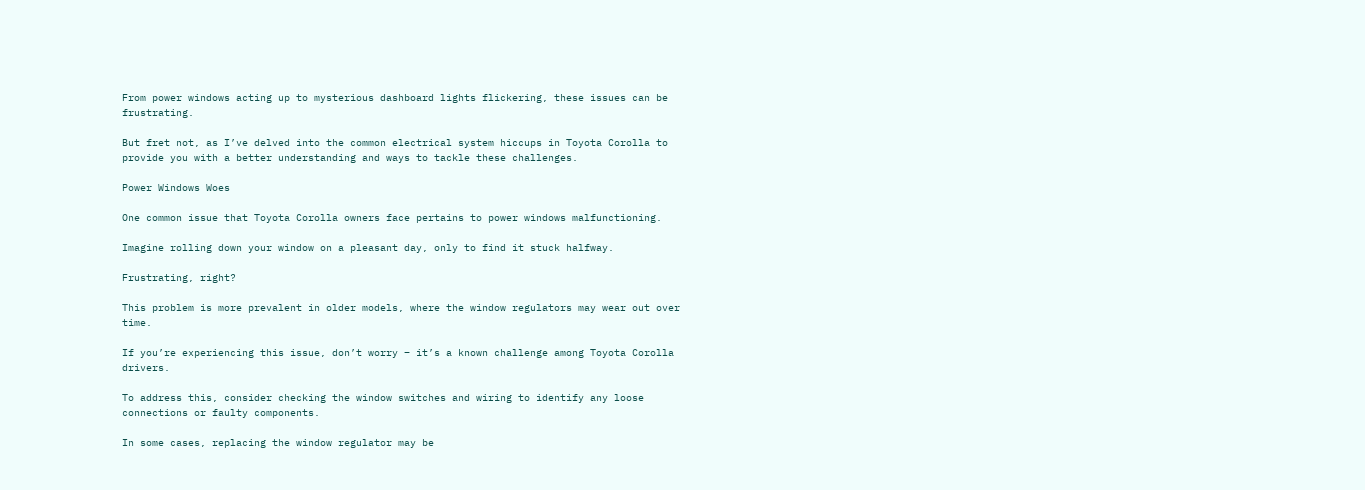From power windows acting up to mysterious dashboard lights flickering, these issues can be frustrating.

But fret not, as I’ve delved into the common electrical system hiccups in Toyota Corolla to provide you with a better understanding and ways to tackle these challenges.

Power Windows Woes

One common issue that Toyota Corolla owners face pertains to power windows malfunctioning.

Imagine rolling down your window on a pleasant day, only to find it stuck halfway.

Frustrating, right?

This problem is more prevalent in older models, where the window regulators may wear out over time.

If you’re experiencing this issue, don’t worry – it’s a known challenge among Toyota Corolla drivers.

To address this, consider checking the window switches and wiring to identify any loose connections or faulty components.

In some cases, replacing the window regulator may be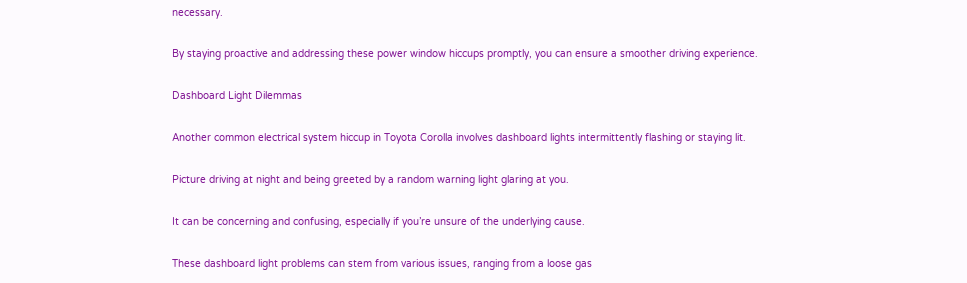necessary.

By staying proactive and addressing these power window hiccups promptly, you can ensure a smoother driving experience.

Dashboard Light Dilemmas

Another common electrical system hiccup in Toyota Corolla involves dashboard lights intermittently flashing or staying lit.

Picture driving at night and being greeted by a random warning light glaring at you.

It can be concerning and confusing, especially if you’re unsure of the underlying cause.

These dashboard light problems can stem from various issues, ranging from a loose gas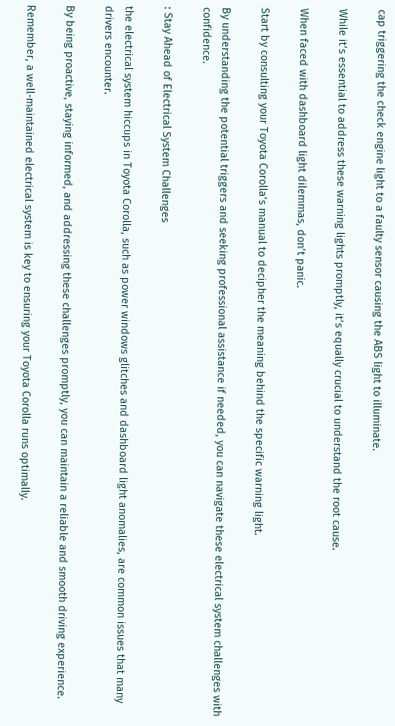cap triggering the check engine light to a faulty sensor causing the ABS light to illuminate.

While it’s essential to address these warning lights promptly, it’s equally crucial to understand the root cause.

When faced with dashboard light dilemmas, don’t panic.

Start by consulting your Toyota Corolla’s manual to decipher the meaning behind the specific warning light.

By understanding the potential triggers and seeking professional assistance if needed, you can navigate these electrical system challenges with confidence.

: Stay Ahead of Electrical System Challenges

the electrical system hiccups in Toyota Corolla, such as power windows glitches and dashboard light anomalies, are common issues that many drivers encounter.

By being proactive, staying informed, and addressing these challenges promptly, you can maintain a reliable and smooth driving experience.

Remember, a well-maintained electrical system is key to ensuring your Toyota Corolla runs optimally.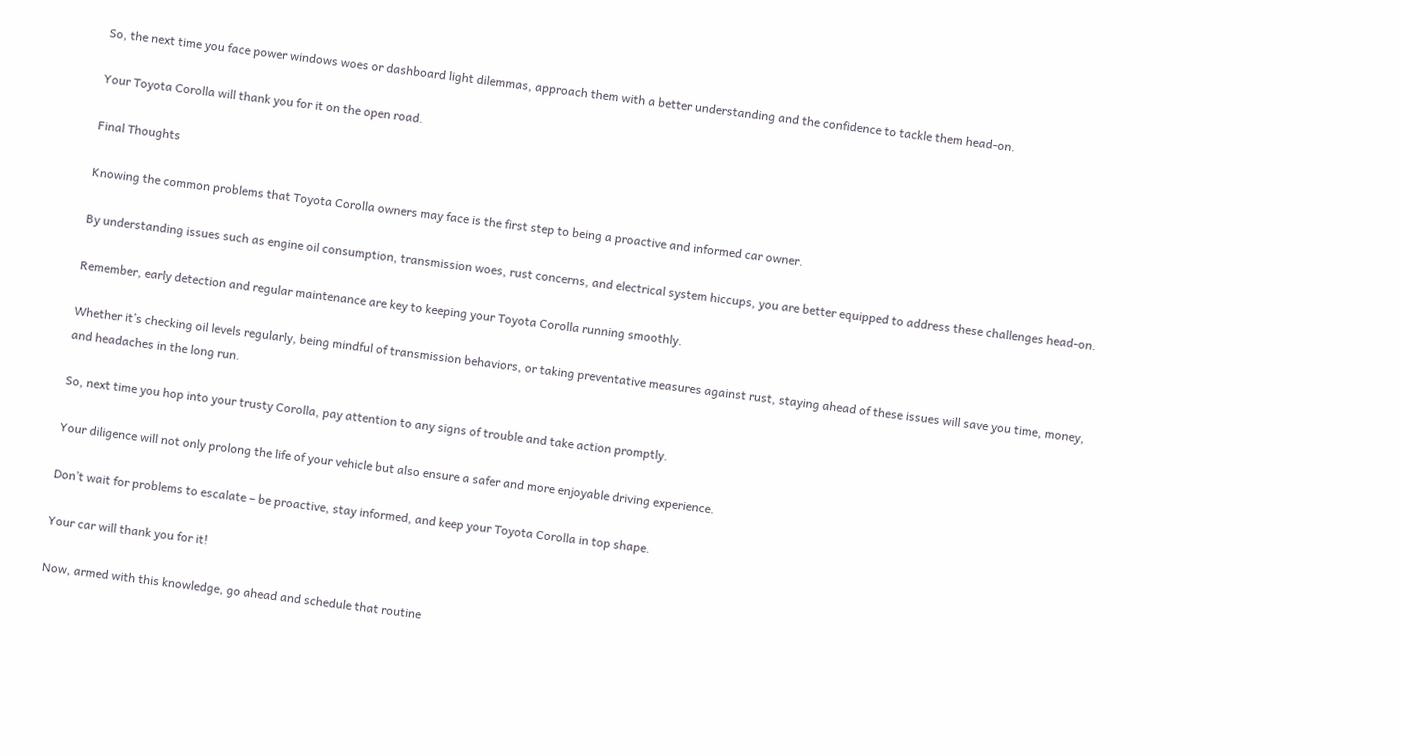So, the next time you face power windows woes or dashboard light dilemmas, approach them with a better understanding and the confidence to tackle them head-on.

Your Toyota Corolla will thank you for it on the open road.

Final Thoughts

Knowing the common problems that Toyota Corolla owners may face is the first step to being a proactive and informed car owner.

By understanding issues such as engine oil consumption, transmission woes, rust concerns, and electrical system hiccups, you are better equipped to address these challenges head-on.

Remember, early detection and regular maintenance are key to keeping your Toyota Corolla running smoothly.

Whether it’s checking oil levels regularly, being mindful of transmission behaviors, or taking preventative measures against rust, staying ahead of these issues will save you time, money, and headaches in the long run.

So, next time you hop into your trusty Corolla, pay attention to any signs of trouble and take action promptly.

Your diligence will not only prolong the life of your vehicle but also ensure a safer and more enjoyable driving experience.

Don’t wait for problems to escalate – be proactive, stay informed, and keep your Toyota Corolla in top shape.

Your car will thank you for it!

Now, armed with this knowledge, go ahead and schedule that routine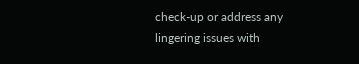check-up or address any lingering issues with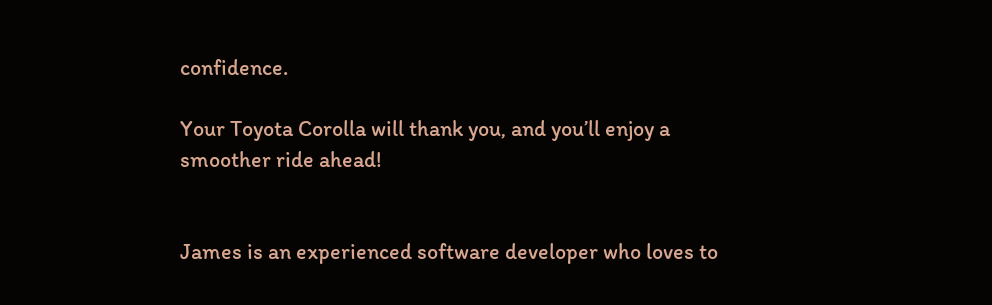confidence.

Your Toyota Corolla will thank you, and you’ll enjoy a smoother ride ahead!


James is an experienced software developer who loves to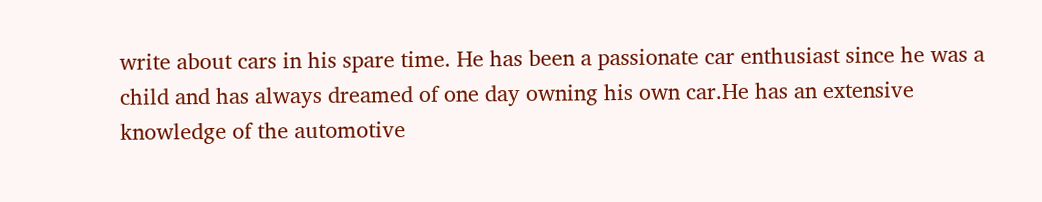write about cars in his spare time. He has been a passionate car enthusiast since he was a child and has always dreamed of one day owning his own car.He has an extensive knowledge of the automotive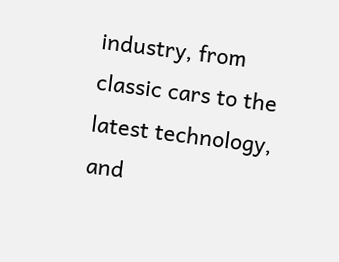industry, from classic cars to the latest technology, and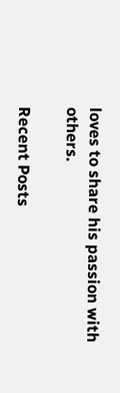loves to share his passion with others.

Recent Posts